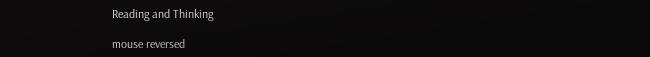Reading and Thinking

mouse reversed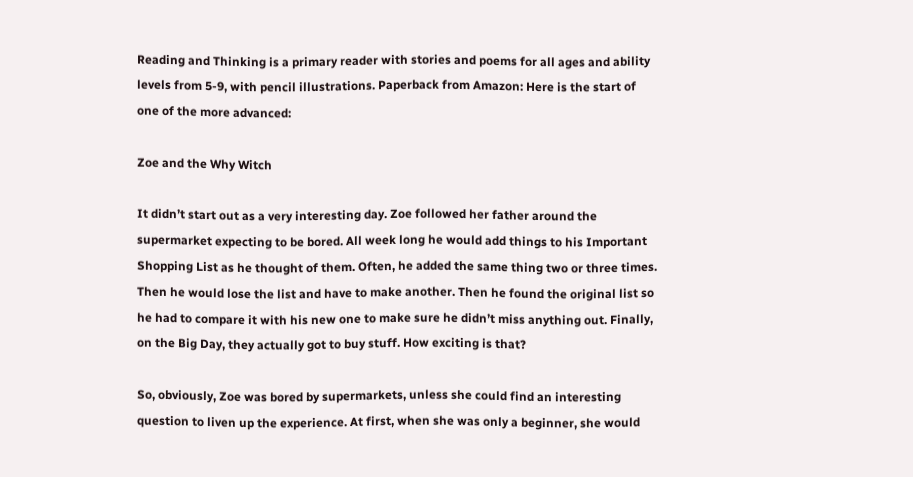Reading and Thinking is a primary reader with stories and poems for all ages and ability levels from 5-9, with pencil illustrations. Paperback from Amazon: Here is the start of one of the more advanced:

Zoe and the Why Witch

It didn’t start out as a very interesting day. Zoe followed her father around the supermarket expecting to be bored. All week long he would add things to his Important Shopping List as he thought of them. Often, he added the same thing two or three times. Then he would lose the list and have to make another. Then he found the original list so he had to compare it with his new one to make sure he didn’t miss anything out. Finally, on the Big Day, they actually got to buy stuff. How exciting is that?

So, obviously, Zoe was bored by supermarkets, unless she could find an interesting question to liven up the experience. At first, when she was only a beginner, she would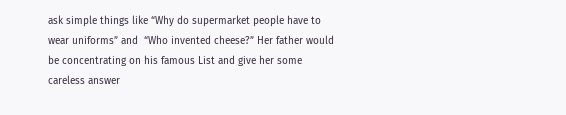ask simple things like “Why do supermarket people have to wear uniforms” and  “Who invented cheese?” Her father would be concentrating on his famous List and give her some careless answer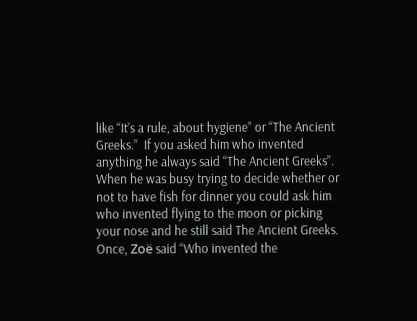like “It’s a rule, about hygiene” or “The Ancient Greeks.”  If you asked him who invented anything he always said “The Ancient Greeks”. When he was busy trying to decide whether or not to have fish for dinner you could ask him who invented flying to the moon or picking your nose and he still said The Ancient Greeks. Once, Zoë said “Who invented the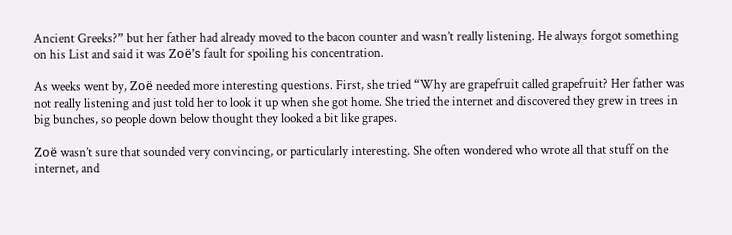Ancient Greeks?” but her father had already moved to the bacon counter and wasn’t really listening. He always forgot something on his List and said it was Zoë’s fault for spoiling his concentration.

As weeks went by, Zoë needed more interesting questions. First, she tried “Why are grapefruit called grapefruit? Her father was not really listening and just told her to look it up when she got home. She tried the internet and discovered they grew in trees in big bunches, so people down below thought they looked a bit like grapes.

Zoë wasn’t sure that sounded very convincing, or particularly interesting. She often wondered who wrote all that stuff on the internet, and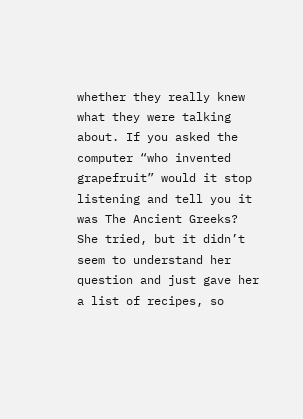whether they really knew what they were talking about. If you asked the computer “who invented grapefruit” would it stop listening and tell you it was The Ancient Greeks? She tried, but it didn’t seem to understand her question and just gave her a list of recipes, so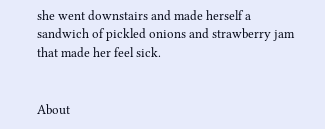she went downstairs and made herself a sandwich of pickled onions and strawberry jam that made her feel sick.


About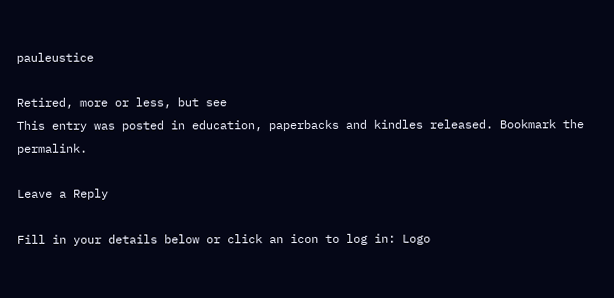pauleustice

Retired, more or less, but see
This entry was posted in education, paperbacks and kindles released. Bookmark the permalink.

Leave a Reply

Fill in your details below or click an icon to log in: Logo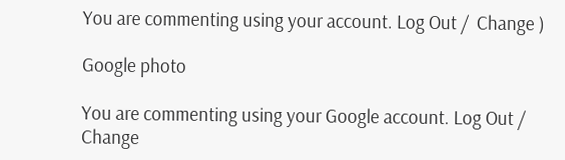You are commenting using your account. Log Out /  Change )

Google photo

You are commenting using your Google account. Log Out /  Change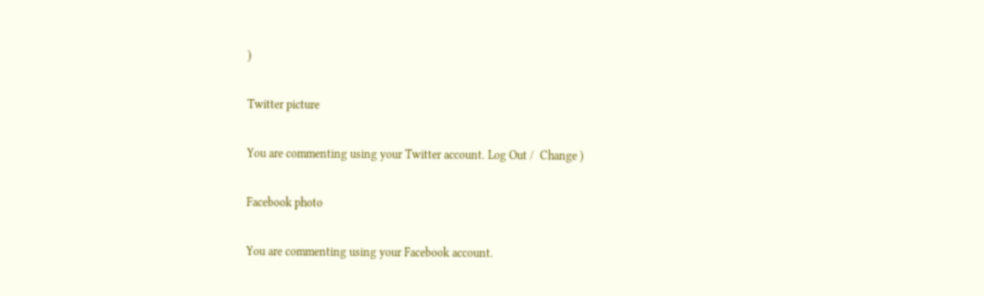)

Twitter picture

You are commenting using your Twitter account. Log Out /  Change )

Facebook photo

You are commenting using your Facebook account.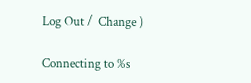Log Out /  Change )

Connecting to %s